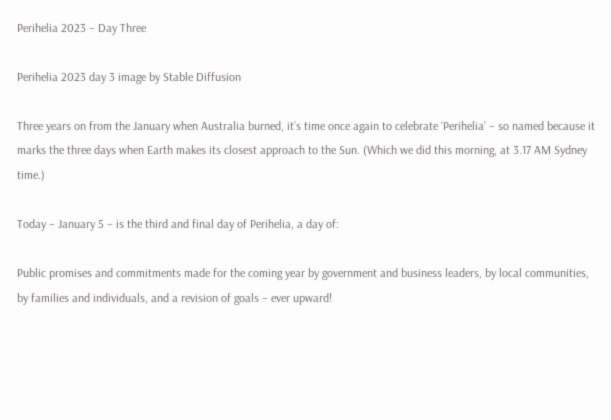Perihelia 2023 – Day Three

Perihelia 2023 day 3 image by Stable Diffusion

Three years on from the January when Australia burned, it’s time once again to celebrate ‘Perihelia’ – so named because it marks the three days when Earth makes its closest approach to the Sun. (Which we did this morning, at 3.17 AM Sydney time.)

Today – January 5 – is the third and final day of Perihelia, a day of:

Public promises and commitments made for the coming year by government and business leaders, by local communities, by families and individuals, and a revision of goals – ever upward!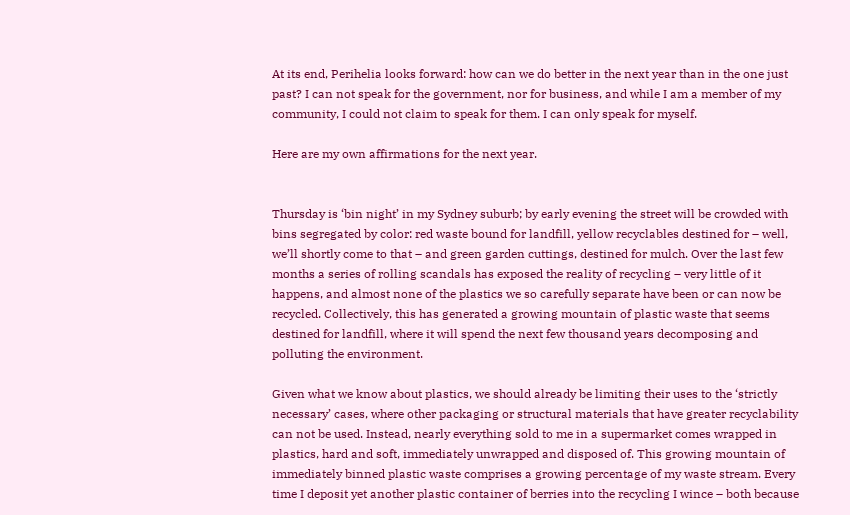At its end, Perihelia looks forward: how can we do better in the next year than in the one just past? I can not speak for the government, nor for business, and while I am a member of my community, I could not claim to speak for them. I can only speak for myself.

Here are my own affirmations for the next year.


Thursday is ‘bin night’ in my Sydney suburb; by early evening the street will be crowded with bins segregated by color: red waste bound for landfill, yellow recyclables destined for – well, we’ll shortly come to that – and green garden cuttings, destined for mulch. Over the last few months a series of rolling scandals has exposed the reality of recycling – very little of it happens, and almost none of the plastics we so carefully separate have been or can now be recycled. Collectively, this has generated a growing mountain of plastic waste that seems destined for landfill, where it will spend the next few thousand years decomposing and polluting the environment.

Given what we know about plastics, we should already be limiting their uses to the ‘strictly necessary’ cases, where other packaging or structural materials that have greater recyclability can not be used. Instead, nearly everything sold to me in a supermarket comes wrapped in plastics, hard and soft, immediately unwrapped and disposed of. This growing mountain of immediately binned plastic waste comprises a growing percentage of my waste stream. Every time I deposit yet another plastic container of berries into the recycling I wince – both because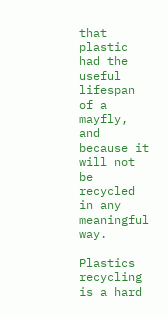that plastic had the useful lifespan of a mayfly, and because it will not be recycled in any meaningful way.

Plastics recycling is a hard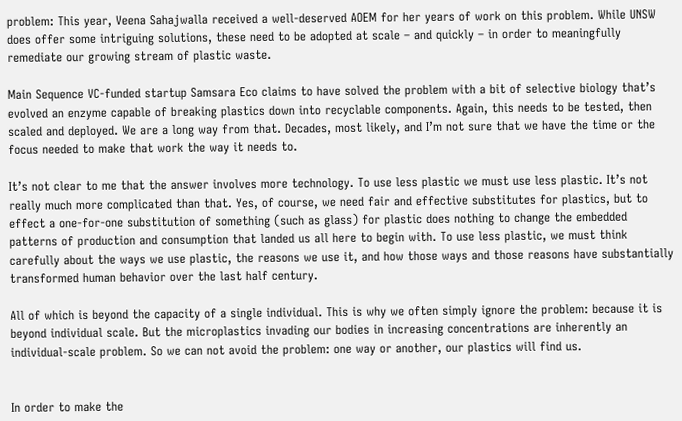problem: This year, Veena Sahajwalla received a well-deserved AOEM for her years of work on this problem. While UNSW does offer some intriguing solutions, these need to be adopted at scale – and quickly – in order to meaningfully remediate our growing stream of plastic waste.

Main Sequence VC-funded startup Samsara Eco claims to have solved the problem with a bit of selective biology that’s evolved an enzyme capable of breaking plastics down into recyclable components. Again, this needs to be tested, then scaled and deployed. We are a long way from that. Decades, most likely, and I’m not sure that we have the time or the focus needed to make that work the way it needs to.

It’s not clear to me that the answer involves more technology. To use less plastic we must use less plastic. It’s not really much more complicated than that. Yes, of course, we need fair and effective substitutes for plastics, but to effect a one-for-one substitution of something (such as glass) for plastic does nothing to change the embedded patterns of production and consumption that landed us all here to begin with. To use less plastic, we must think carefully about the ways we use plastic, the reasons we use it, and how those ways and those reasons have substantially transformed human behavior over the last half century.

All of which is beyond the capacity of a single individual. This is why we often simply ignore the problem: because it is beyond individual scale. But the microplastics invading our bodies in increasing concentrations are inherently an individual-scale problem. So we can not avoid the problem: one way or another, our plastics will find us.


In order to make the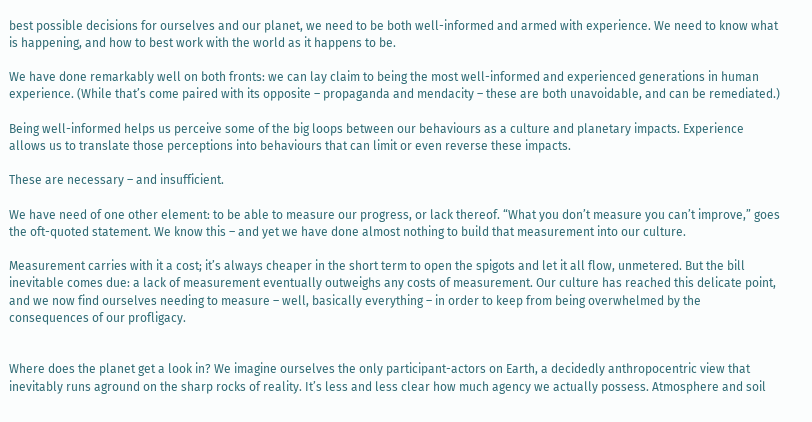best possible decisions for ourselves and our planet, we need to be both well-informed and armed with experience. We need to know what is happening, and how to best work with the world as it happens to be.

We have done remarkably well on both fronts: we can lay claim to being the most well-informed and experienced generations in human experience. (While that’s come paired with its opposite – propaganda and mendacity – these are both unavoidable, and can be remediated.)

Being well-informed helps us perceive some of the big loops between our behaviours as a culture and planetary impacts. Experience allows us to translate those perceptions into behaviours that can limit or even reverse these impacts.

These are necessary – and insufficient.

We have need of one other element: to be able to measure our progress, or lack thereof. “What you don’t measure you can’t improve,” goes the oft-quoted statement. We know this – and yet we have done almost nothing to build that measurement into our culture.

Measurement carries with it a cost; it’s always cheaper in the short term to open the spigots and let it all flow, unmetered. But the bill inevitable comes due: a lack of measurement eventually outweighs any costs of measurement. Our culture has reached this delicate point, and we now find ourselves needing to measure – well, basically everything – in order to keep from being overwhelmed by the consequences of our profligacy.


Where does the planet get a look in? We imagine ourselves the only participant-actors on Earth, a decidedly anthropocentric view that inevitably runs aground on the sharp rocks of reality. It’s less and less clear how much agency we actually possess. Atmosphere and soil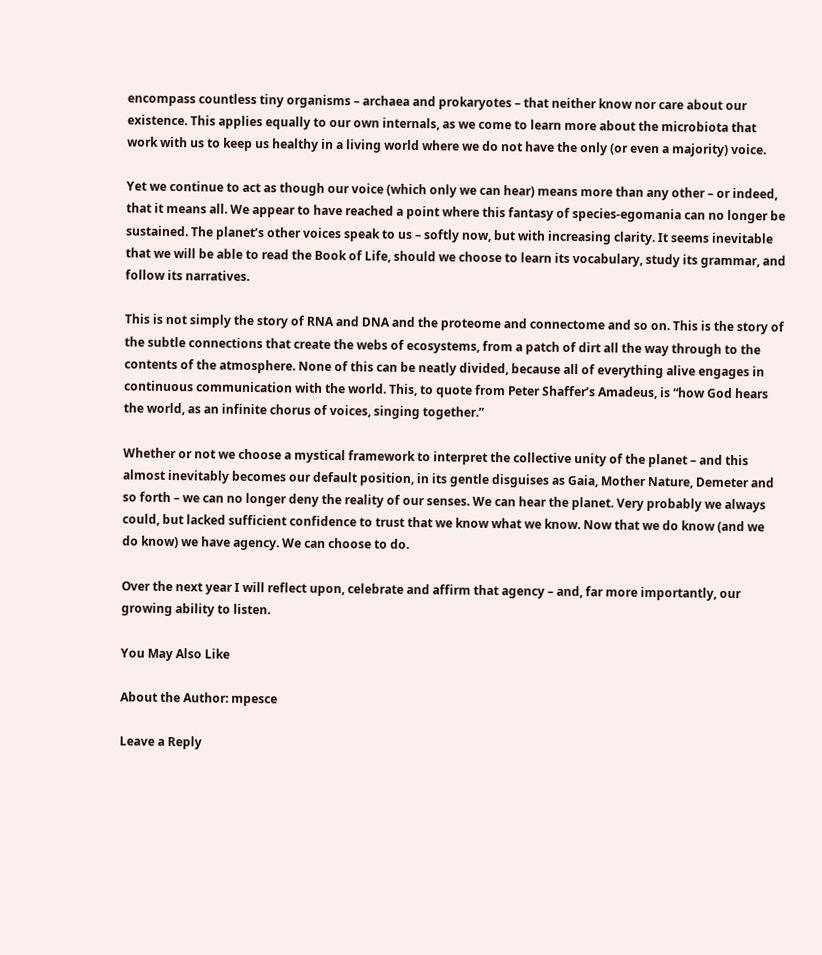encompass countless tiny organisms – archaea and prokaryotes – that neither know nor care about our existence. This applies equally to our own internals, as we come to learn more about the microbiota that work with us to keep us healthy in a living world where we do not have the only (or even a majority) voice.

Yet we continue to act as though our voice (which only we can hear) means more than any other – or indeed, that it means all. We appear to have reached a point where this fantasy of species-egomania can no longer be sustained. The planet’s other voices speak to us – softly now, but with increasing clarity. It seems inevitable that we will be able to read the Book of Life, should we choose to learn its vocabulary, study its grammar, and follow its narratives.

This is not simply the story of RNA and DNA and the proteome and connectome and so on. This is the story of the subtle connections that create the webs of ecosystems, from a patch of dirt all the way through to the contents of the atmosphere. None of this can be neatly divided, because all of everything alive engages in continuous communication with the world. This, to quote from Peter Shaffer’s Amadeus, is “how God hears the world, as an infinite chorus of voices, singing together.”

Whether or not we choose a mystical framework to interpret the collective unity of the planet – and this almost inevitably becomes our default position, in its gentle disguises as Gaia, Mother Nature, Demeter and so forth – we can no longer deny the reality of our senses. We can hear the planet. Very probably we always could, but lacked sufficient confidence to trust that we know what we know. Now that we do know (and we do know) we have agency. We can choose to do.

Over the next year I will reflect upon, celebrate and affirm that agency – and, far more importantly, our growing ability to listen.

You May Also Like

About the Author: mpesce

Leave a Reply